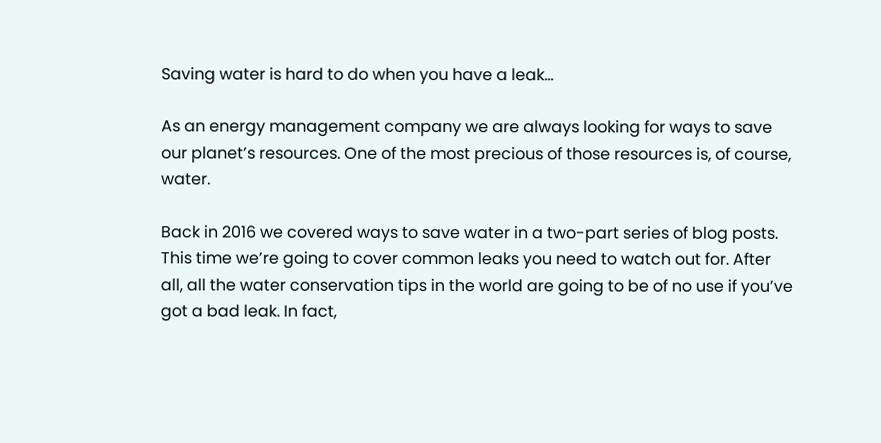Saving water is hard to do when you have a leak…

As an energy management company we are always looking for ways to save our planet’s resources. One of the most precious of those resources is, of course, water.

Back in 2016 we covered ways to save water in a two-part series of blog posts. This time we’re going to cover common leaks you need to watch out for. After all, all the water conservation tips in the world are going to be of no use if you’ve got a bad leak. In fact,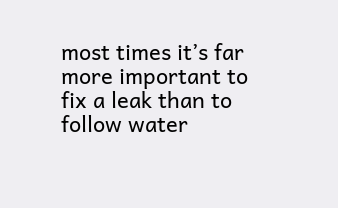most times it’s far more important to fix a leak than to follow water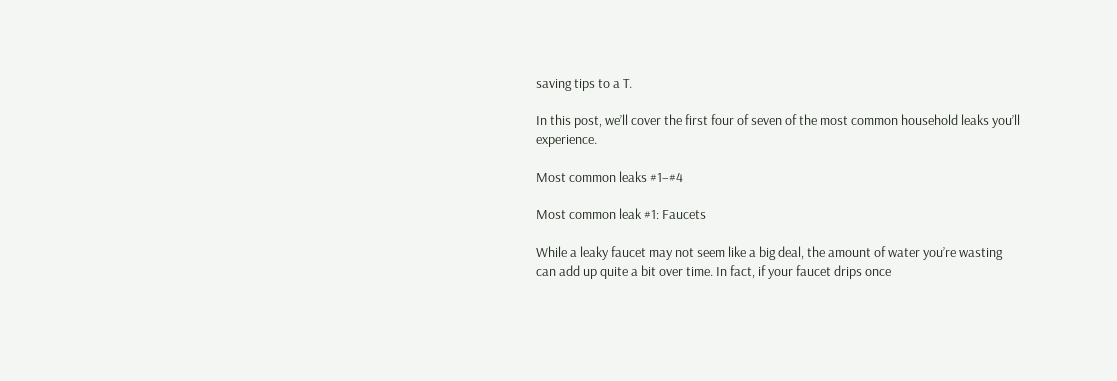saving tips to a T.

In this post, we’ll cover the first four of seven of the most common household leaks you’ll experience.

Most common leaks #1–#4

Most common leak #1: Faucets

While a leaky faucet may not seem like a big deal, the amount of water you’re wasting can add up quite a bit over time. In fact, if your faucet drips once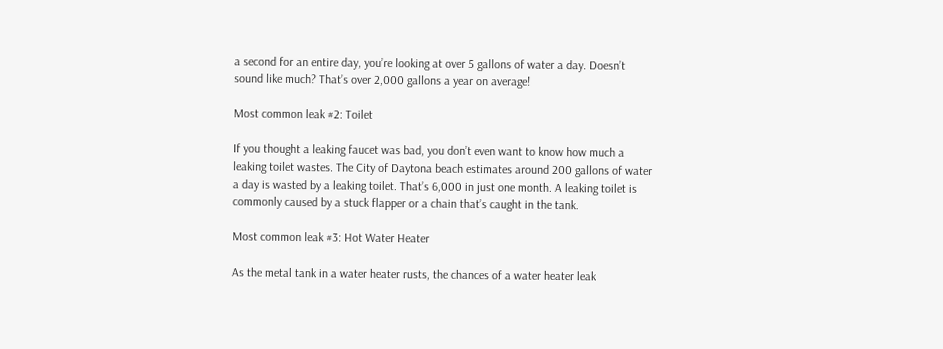a second for an entire day, you’re looking at over 5 gallons of water a day. Doesn’t sound like much? That’s over 2,000 gallons a year on average!

Most common leak #2: Toilet

If you thought a leaking faucet was bad, you don’t even want to know how much a leaking toilet wastes. The City of Daytona beach estimates around 200 gallons of water a day is wasted by a leaking toilet. That’s 6,000 in just one month. A leaking toilet is commonly caused by a stuck flapper or a chain that’s caught in the tank.

Most common leak #3: Hot Water Heater

As the metal tank in a water heater rusts, the chances of a water heater leak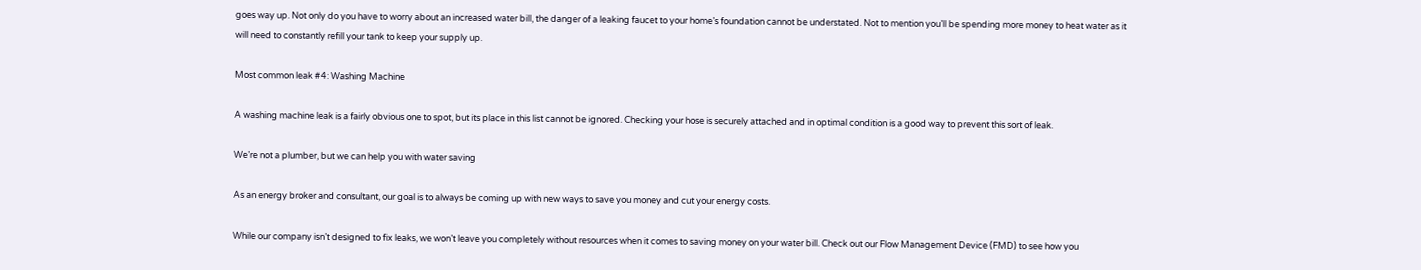goes way up. Not only do you have to worry about an increased water bill, the danger of a leaking faucet to your home’s foundation cannot be understated. Not to mention you’ll be spending more money to heat water as it will need to constantly refill your tank to keep your supply up.

Most common leak #4: Washing Machine

A washing machine leak is a fairly obvious one to spot, but its place in this list cannot be ignored. Checking your hose is securely attached and in optimal condition is a good way to prevent this sort of leak.

We’re not a plumber, but we can help you with water saving

As an energy broker and consultant, our goal is to always be coming up with new ways to save you money and cut your energy costs.

While our company isn’t designed to fix leaks, we won’t leave you completely without resources when it comes to saving money on your water bill. Check out our Flow Management Device (FMD) to see how you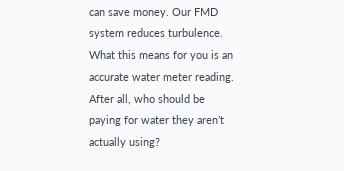can save money. Our FMD system reduces turbulence. What this means for you is an accurate water meter reading. After all, who should be paying for water they aren’t actually using?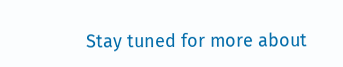Stay tuned for more about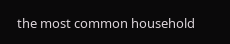the most common household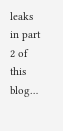leaks in part 2 of this blog…